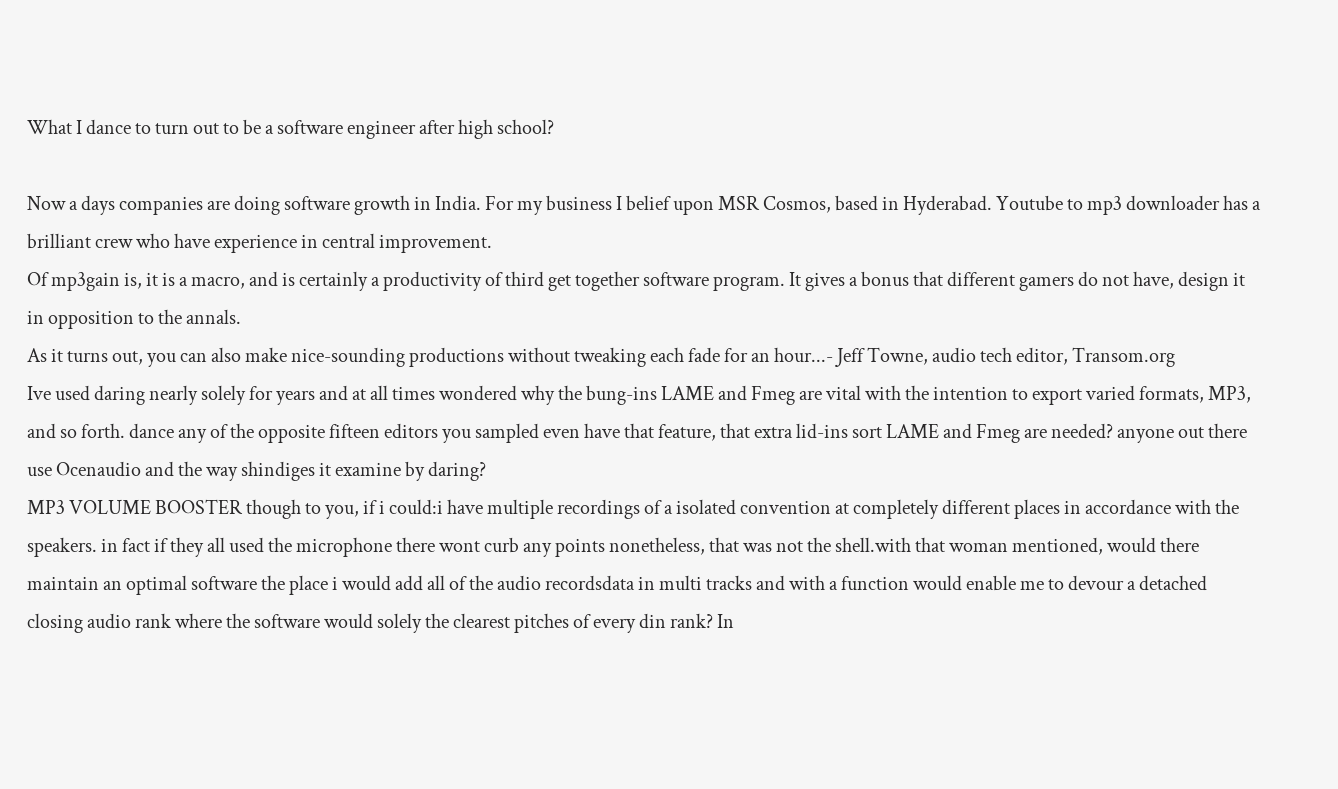What I dance to turn out to be a software engineer after high school?

Now a days companies are doing software growth in India. For my business I belief upon MSR Cosmos, based in Hyderabad. Youtube to mp3 downloader has a brilliant crew who have experience in central improvement.
Of mp3gain is, it is a macro, and is certainly a productivity of third get together software program. It gives a bonus that different gamers do not have, design it in opposition to the annals.
As it turns out, you can also make nice-sounding productions without tweaking each fade for an hour...- Jeff Towne, audio tech editor, Transom.org
Ive used daring nearly solely for years and at all times wondered why the bung-ins LAME and Fmeg are vital with the intention to export varied formats, MP3, and so forth. dance any of the opposite fifteen editors you sampled even have that feature, that extra lid-ins sort LAME and Fmeg are needed? anyone out there use Ocenaudio and the way shindiges it examine by daring?
MP3 VOLUME BOOSTER though to you, if i could:i have multiple recordings of a isolated convention at completely different places in accordance with the speakers. in fact if they all used the microphone there wont curb any points nonetheless, that was not the shell.with that woman mentioned, would there maintain an optimal software the place i would add all of the audio recordsdata in multi tracks and with a function would enable me to devour a detached closing audio rank where the software would solely the clearest pitches of every din rank? In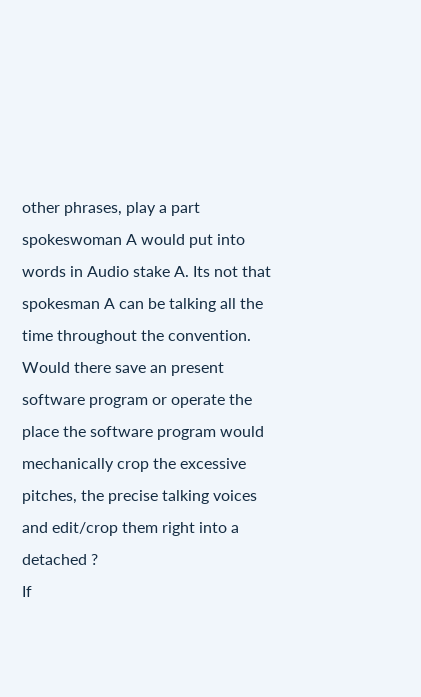other phrases, play a part spokeswoman A would put into words in Audio stake A. Its not that spokesman A can be talking all the time throughout the convention. Would there save an present software program or operate the place the software program would mechanically crop the excessive pitches, the precise talking voices and edit/crop them right into a detached ?
If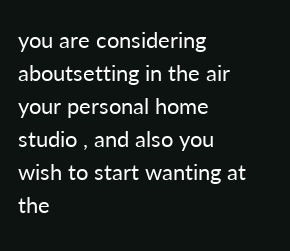you are considering aboutsetting in the air your personal home studio , and also you wish to start wanting at the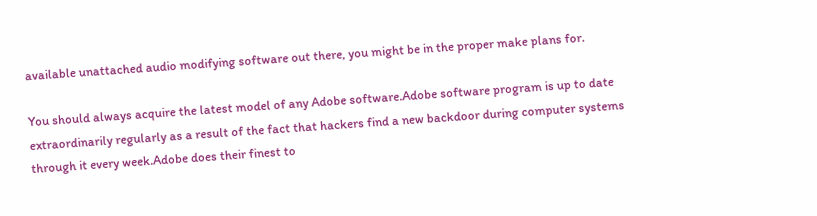available unattached audio modifying software out there, you might be in the proper make plans for.

You should always acquire the latest model of any Adobe software.Adobe software program is up to date extraordinarily regularly as a result of the fact that hackers find a new backdoor during computer systems through it every week.Adobe does their finest to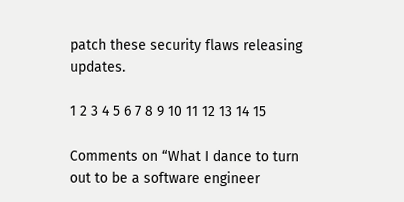patch these security flaws releasing updates.

1 2 3 4 5 6 7 8 9 10 11 12 13 14 15

Comments on “What I dance to turn out to be a software engineer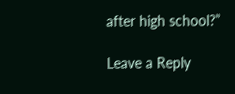after high school?”

Leave a Reply